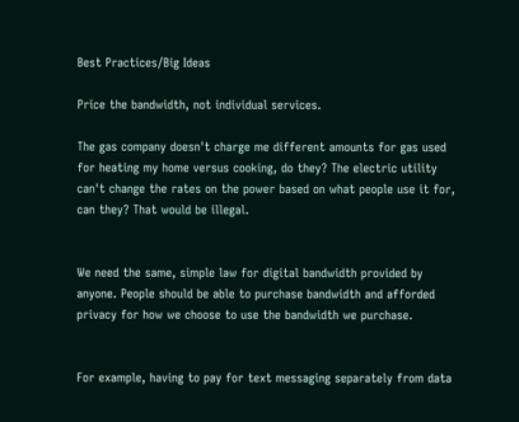Best Practices/Big Ideas

Price the bandwidth, not individual services.

The gas company doesn't charge me different amounts for gas used for heating my home versus cooking, do they? The electric utility can't change the rates on the power based on what people use it for, can they? That would be illegal.


We need the same, simple law for digital bandwidth provided by anyone. People should be able to purchase bandwidth and afforded privacy for how we choose to use the bandwidth we purchase.


For example, having to pay for text messaging separately from data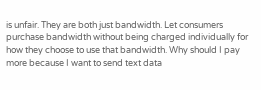is unfair. They are both just bandwidth. Let consumers purchase bandwidth without being charged individually for how they choose to use that bandwidth. Why should I pay more because I want to send text data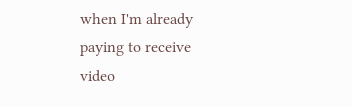when I'm already paying to receive video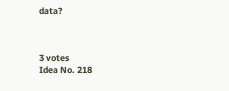data?



3 votes
Idea No. 218